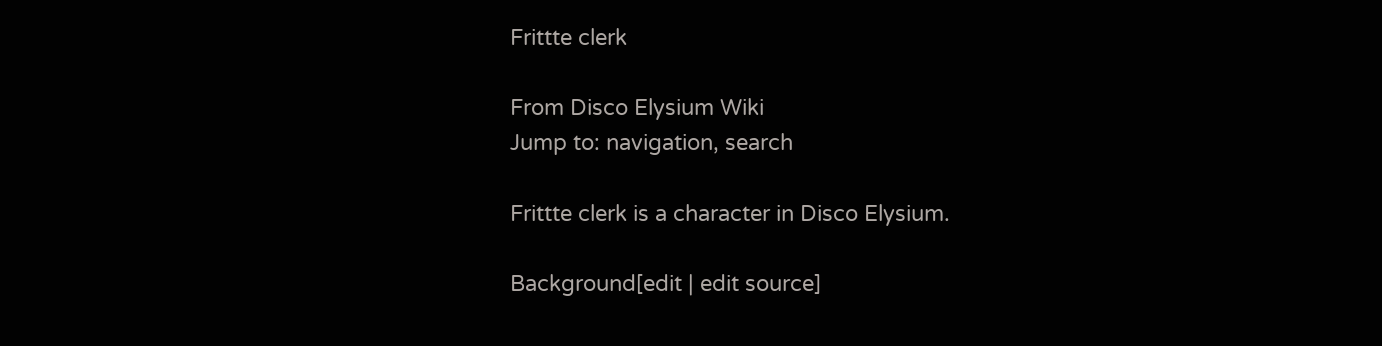Frittte clerk

From Disco Elysium Wiki
Jump to: navigation, search

Frittte clerk is a character in Disco Elysium.

Background[edit | edit source]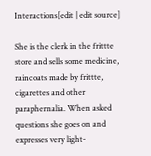Interactions[edit | edit source]

She is the clerk in the frittte store and sells some medicine, raincoats made by frittte, cigarettes and other paraphernalia. When asked questions she goes on and expresses very light-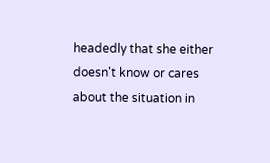headedly that she either doesn't know or cares about the situation in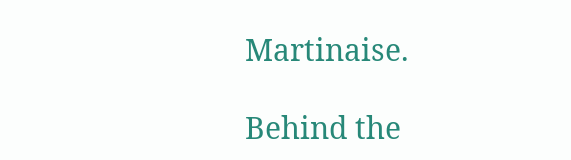Martinaise.

Behind the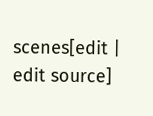scenes[edit | edit source]